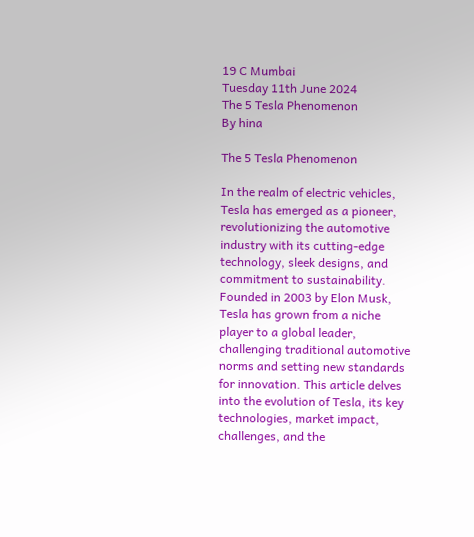19 C Mumbai
Tuesday 11th June 2024
The 5 Tesla Phenomenon
By hina

The 5 Tesla Phenomenon

In the realm of electric vehicles, Tesla has emerged as a pioneer, revolutionizing the automotive industry with its cutting-edge technology, sleek designs, and commitment to sustainability. Founded in 2003 by Elon Musk, Tesla has grown from a niche player to a global leader, challenging traditional automotive norms and setting new standards for innovation. This article delves into the evolution of Tesla, its key technologies, market impact, challenges, and the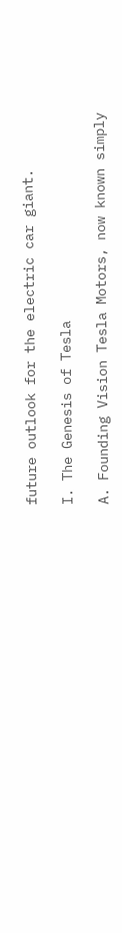future outlook for the electric car giant.

I. The Genesis of Tesla

A. Founding Vision Tesla Motors, now known simply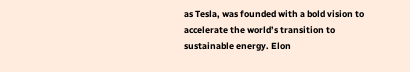as Tesla, was founded with a bold vision to accelerate the world’s transition to sustainable energy. Elon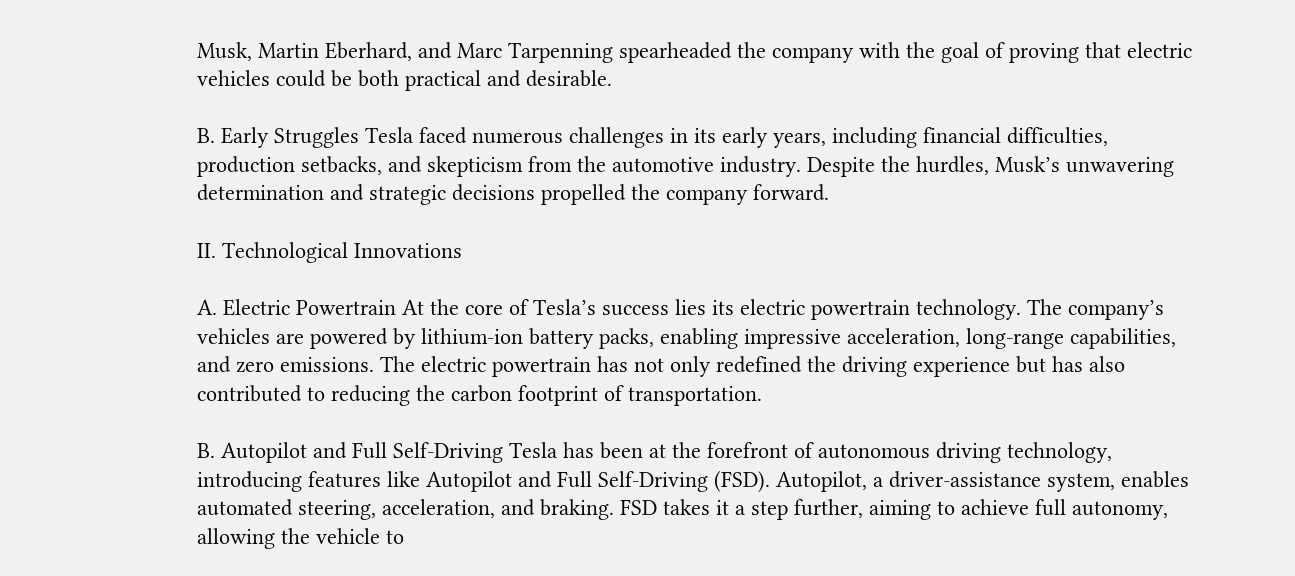Musk, Martin Eberhard, and Marc Tarpenning spearheaded the company with the goal of proving that electric vehicles could be both practical and desirable.

B. Early Struggles Tesla faced numerous challenges in its early years, including financial difficulties, production setbacks, and skepticism from the automotive industry. Despite the hurdles, Musk’s unwavering determination and strategic decisions propelled the company forward.

II. Technological Innovations

A. Electric Powertrain At the core of Tesla’s success lies its electric powertrain technology. The company’s vehicles are powered by lithium-ion battery packs, enabling impressive acceleration, long-range capabilities, and zero emissions. The electric powertrain has not only redefined the driving experience but has also contributed to reducing the carbon footprint of transportation.

B. Autopilot and Full Self-Driving Tesla has been at the forefront of autonomous driving technology, introducing features like Autopilot and Full Self-Driving (FSD). Autopilot, a driver-assistance system, enables automated steering, acceleration, and braking. FSD takes it a step further, aiming to achieve full autonomy, allowing the vehicle to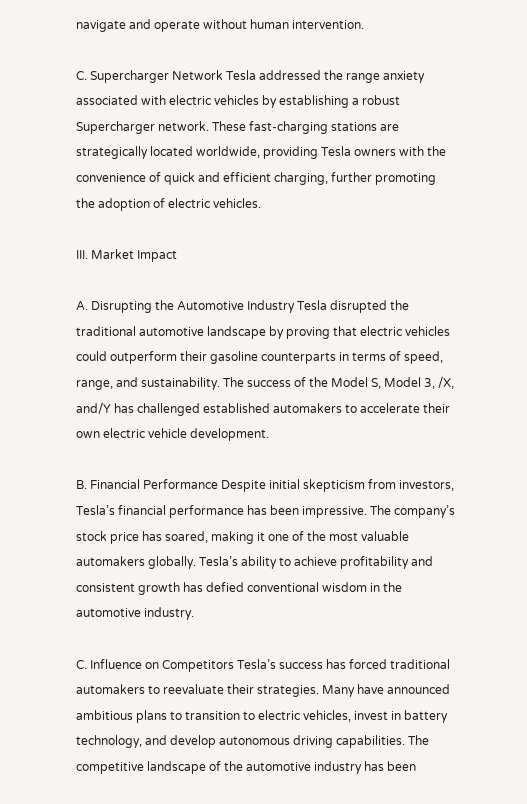navigate and operate without human intervention.

C. Supercharger Network Tesla addressed the range anxiety associated with electric vehicles by establishing a robust Supercharger network. These fast-charging stations are strategically located worldwide, providing Tesla owners with the convenience of quick and efficient charging, further promoting the adoption of electric vehicles.

III. Market Impact

A. Disrupting the Automotive Industry Tesla disrupted the traditional automotive landscape by proving that electric vehicles could outperform their gasoline counterparts in terms of speed, range, and sustainability. The success of the Model S, Model 3, /X, and/Y has challenged established automakers to accelerate their own electric vehicle development.

B. Financial Performance Despite initial skepticism from investors, Tesla’s financial performance has been impressive. The company’s stock price has soared, making it one of the most valuable automakers globally. Tesla’s ability to achieve profitability and consistent growth has defied conventional wisdom in the automotive industry.

C. Influence on Competitors Tesla’s success has forced traditional automakers to reevaluate their strategies. Many have announced ambitious plans to transition to electric vehicles, invest in battery technology, and develop autonomous driving capabilities. The competitive landscape of the automotive industry has been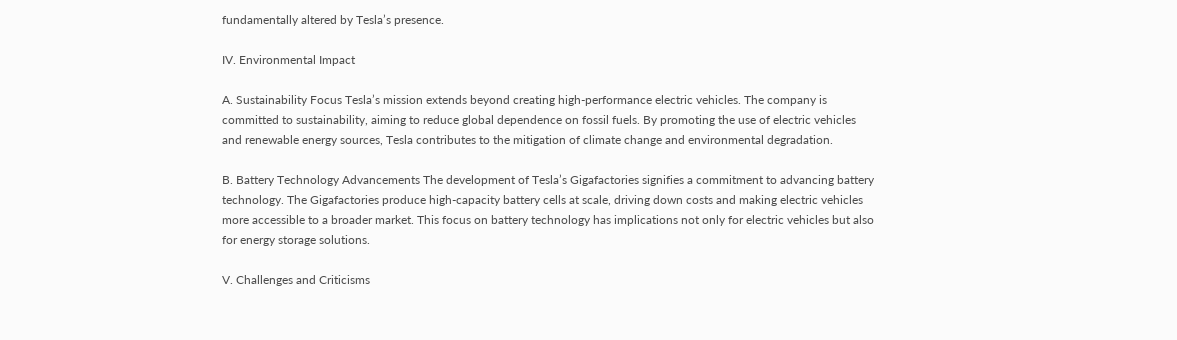fundamentally altered by Tesla’s presence.

IV. Environmental Impact

A. Sustainability Focus Tesla’s mission extends beyond creating high-performance electric vehicles. The company is committed to sustainability, aiming to reduce global dependence on fossil fuels. By promoting the use of electric vehicles and renewable energy sources, Tesla contributes to the mitigation of climate change and environmental degradation.

B. Battery Technology Advancements The development of Tesla’s Gigafactories signifies a commitment to advancing battery technology. The Gigafactories produce high-capacity battery cells at scale, driving down costs and making electric vehicles more accessible to a broader market. This focus on battery technology has implications not only for electric vehicles but also for energy storage solutions.

V. Challenges and Criticisms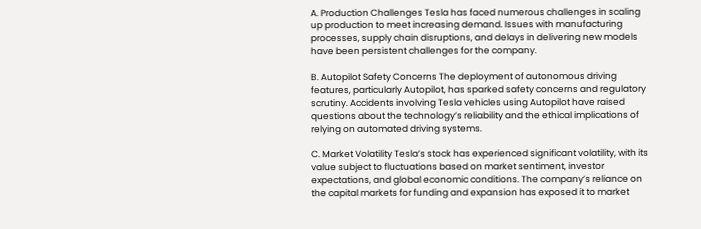A. Production Challenges Tesla has faced numerous challenges in scaling up production to meet increasing demand. Issues with manufacturing processes, supply chain disruptions, and delays in delivering new models have been persistent challenges for the company.

B. Autopilot Safety Concerns The deployment of autonomous driving features, particularly Autopilot, has sparked safety concerns and regulatory scrutiny. Accidents involving Tesla vehicles using Autopilot have raised questions about the technology’s reliability and the ethical implications of relying on automated driving systems.

C. Market Volatility Tesla’s stock has experienced significant volatility, with its value subject to fluctuations based on market sentiment, investor expectations, and global economic conditions. The company’s reliance on the capital markets for funding and expansion has exposed it to market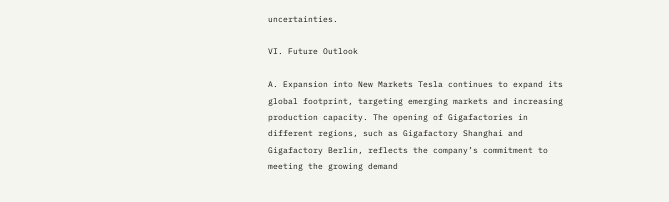uncertainties.

VI. Future Outlook

A. Expansion into New Markets Tesla continues to expand its global footprint, targeting emerging markets and increasing production capacity. The opening of Gigafactories in different regions, such as Gigafactory Shanghai and Gigafactory Berlin, reflects the company’s commitment to meeting the growing demand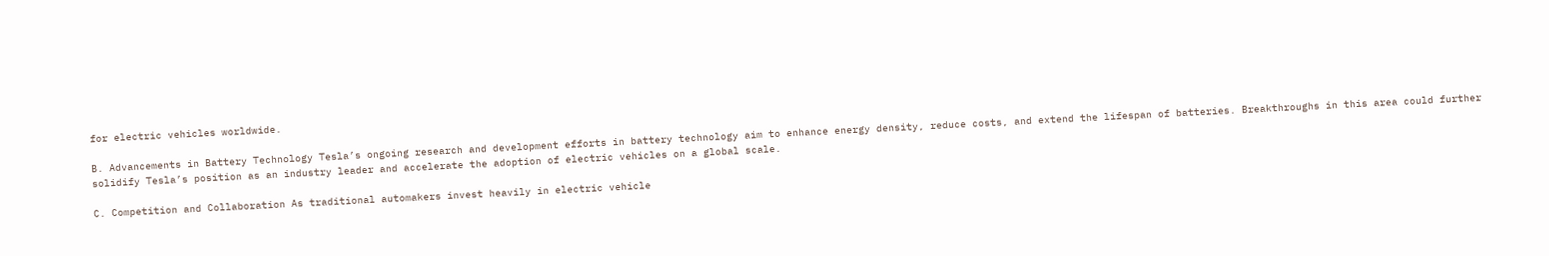for electric vehicles worldwide.

B. Advancements in Battery Technology Tesla’s ongoing research and development efforts in battery technology aim to enhance energy density, reduce costs, and extend the lifespan of batteries. Breakthroughs in this area could further solidify Tesla’s position as an industry leader and accelerate the adoption of electric vehicles on a global scale.

C. Competition and Collaboration As traditional automakers invest heavily in electric vehicle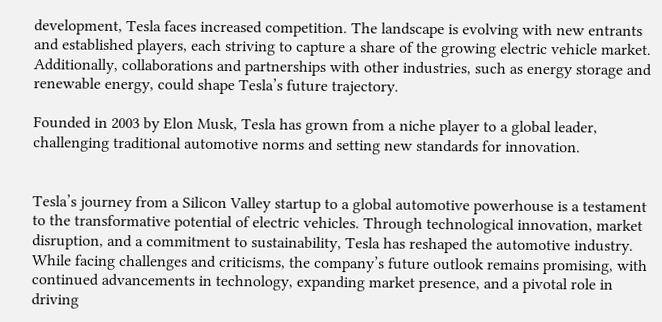development, Tesla faces increased competition. The landscape is evolving with new entrants and established players, each striving to capture a share of the growing electric vehicle market. Additionally, collaborations and partnerships with other industries, such as energy storage and renewable energy, could shape Tesla’s future trajectory.

Founded in 2003 by Elon Musk, Tesla has grown from a niche player to a global leader, challenging traditional automotive norms and setting new standards for innovation.


Tesla’s journey from a Silicon Valley startup to a global automotive powerhouse is a testament to the transformative potential of electric vehicles. Through technological innovation, market disruption, and a commitment to sustainability, Tesla has reshaped the automotive industry. While facing challenges and criticisms, the company’s future outlook remains promising, with continued advancements in technology, expanding market presence, and a pivotal role in driving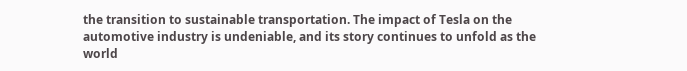the transition to sustainable transportation. The impact of Tesla on the automotive industry is undeniable, and its story continues to unfold as the world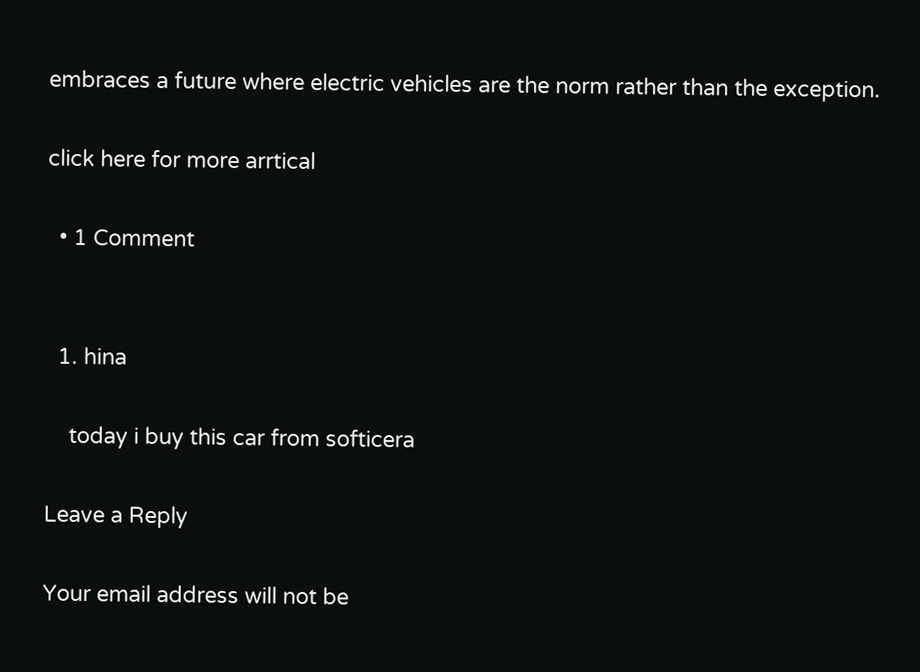embraces a future where electric vehicles are the norm rather than the exception.

click here for more arrtical

  • 1 Comment


  1. hina

    today i buy this car from softicera

Leave a Reply

Your email address will not be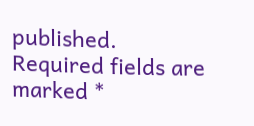published. Required fields are marked *